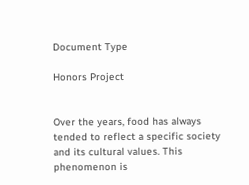Document Type

Honors Project


Over the years, food has always tended to reflect a specific society and its cultural values. This phenomenon is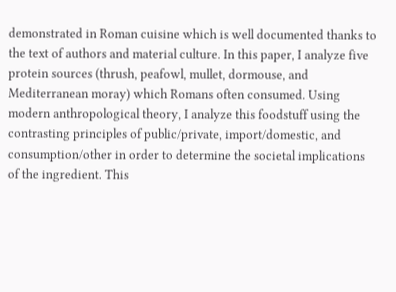demonstrated in Roman cuisine which is well documented thanks to the text of authors and material culture. In this paper, I analyze five protein sources (thrush, peafowl, mullet, dormouse, and Mediterranean moray) which Romans often consumed. Using modern anthropological theory, I analyze this foodstuff using the contrasting principles of public/private, import/domestic, and consumption/other in order to determine the societal implications of the ingredient. This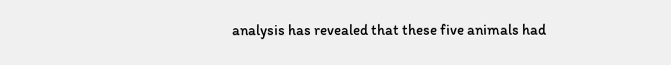analysis has revealed that these five animals had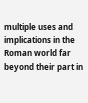multiple uses and implications in the Roman world far beyond their part in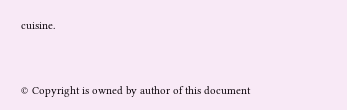cuisine.



© Copyright is owned by author of this document